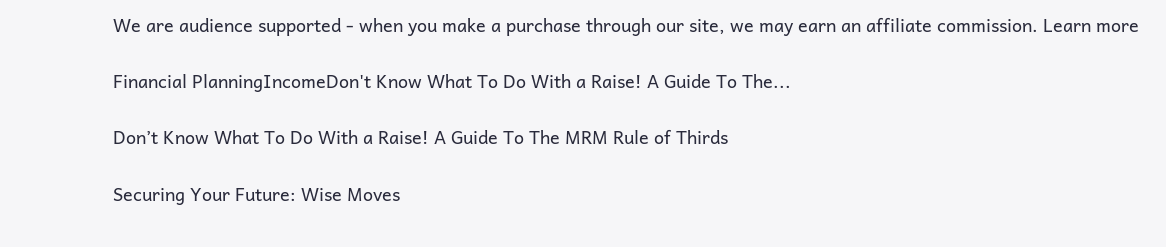We are audience supported - when you make a purchase through our site, we may earn an affiliate commission. Learn more

Financial PlanningIncomeDon't Know What To Do With a Raise! A Guide To The...

Don’t Know What To Do With a Raise! A Guide To The MRM Rule of Thirds

Securing Your Future: Wise Moves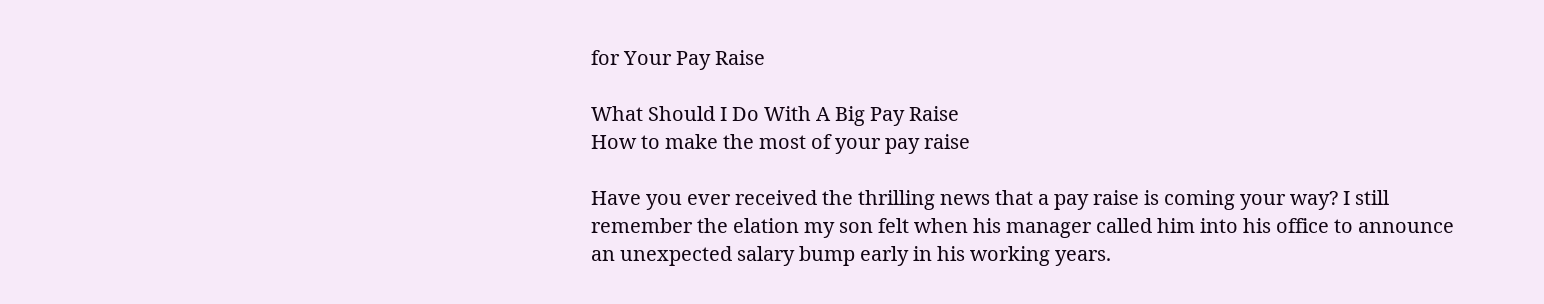for Your Pay Raise

What Should I Do With A Big Pay Raise
How to make the most of your pay raise

Have you ever received the thrilling news that a pay raise is coming your way? I still remember the elation my son felt when his manager called him into his office to announce an unexpected salary bump early in his working years.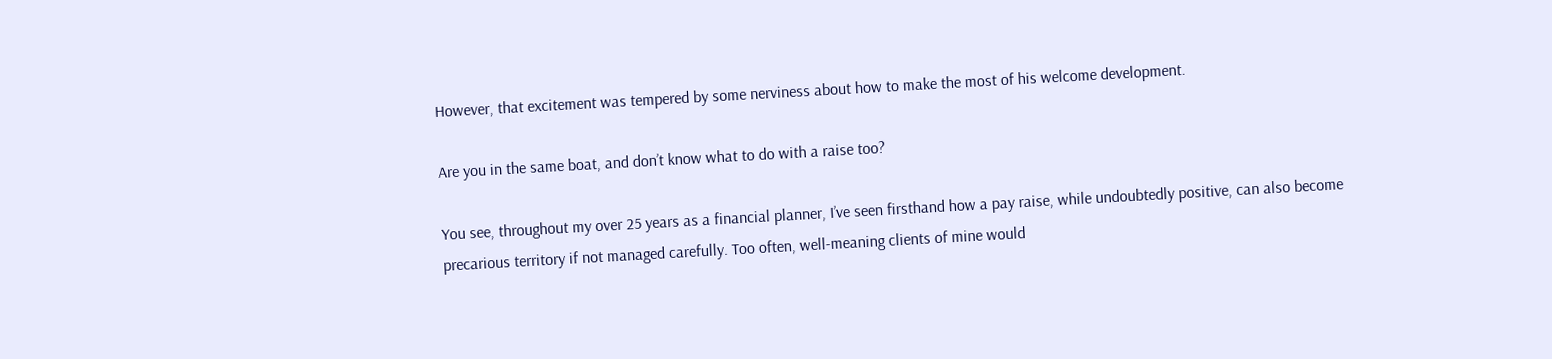However, that excitement was tempered by some nerviness about how to make the most of his welcome development.

Are you in the same boat, and don’t know what to do with a raise too?

You see, throughout my over 25 years as a financial planner, I’ve seen firsthand how a pay raise, while undoubtedly positive, can also become precarious territory if not managed carefully. Too often, well-meaning clients of mine would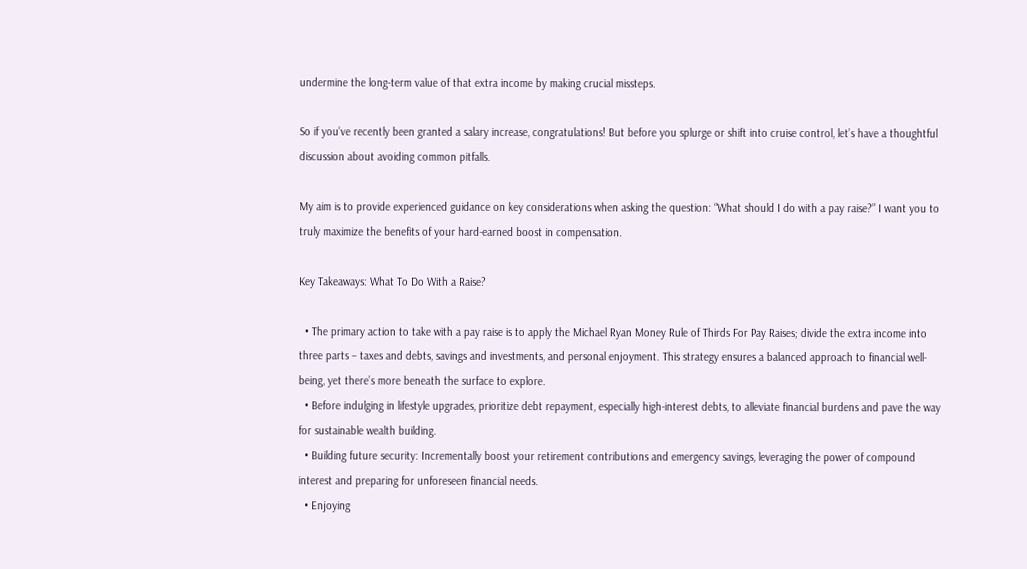undermine the long-term value of that extra income by making crucial missteps.

So if you’ve recently been granted a salary increase, congratulations! But before you splurge or shift into cruise control, let’s have a thoughtful discussion about avoiding common pitfalls.

My aim is to provide experienced guidance on key considerations when asking the question: “What should I do with a pay raise?” I want you to truly maximize the benefits of your hard-earned boost in compensation.

Key Takeaways: What To Do With a Raise?

  • The primary action to take with a pay raise is to apply the Michael Ryan Money Rule of Thirds For Pay Raises; divide the extra income into three parts – taxes and debts, savings and investments, and personal enjoyment. This strategy ensures a balanced approach to financial well-being, yet there’s more beneath the surface to explore.
  • Before indulging in lifestyle upgrades, prioritize debt repayment, especially high-interest debts, to alleviate financial burdens and pave the way for sustainable wealth building.
  • Building future security: Incrementally boost your retirement contributions and emergency savings, leveraging the power of compound interest and preparing for unforeseen financial needs.
  • Enjoying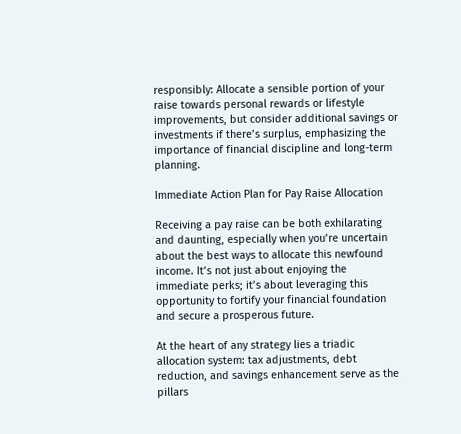responsibly: Allocate a sensible portion of your raise towards personal rewards or lifestyle improvements, but consider additional savings or investments if there’s surplus, emphasizing the importance of financial discipline and long-term planning.

Immediate Action Plan for Pay Raise Allocation

Receiving a pay raise can be both exhilarating and daunting, especially when you’re uncertain about the best ways to allocate this newfound income. It’s not just about enjoying the immediate perks; it’s about leveraging this opportunity to fortify your financial foundation and secure a prosperous future.

At the heart of any strategy lies a triadic allocation system: tax adjustments, debt reduction, and savings enhancement serve as the pillars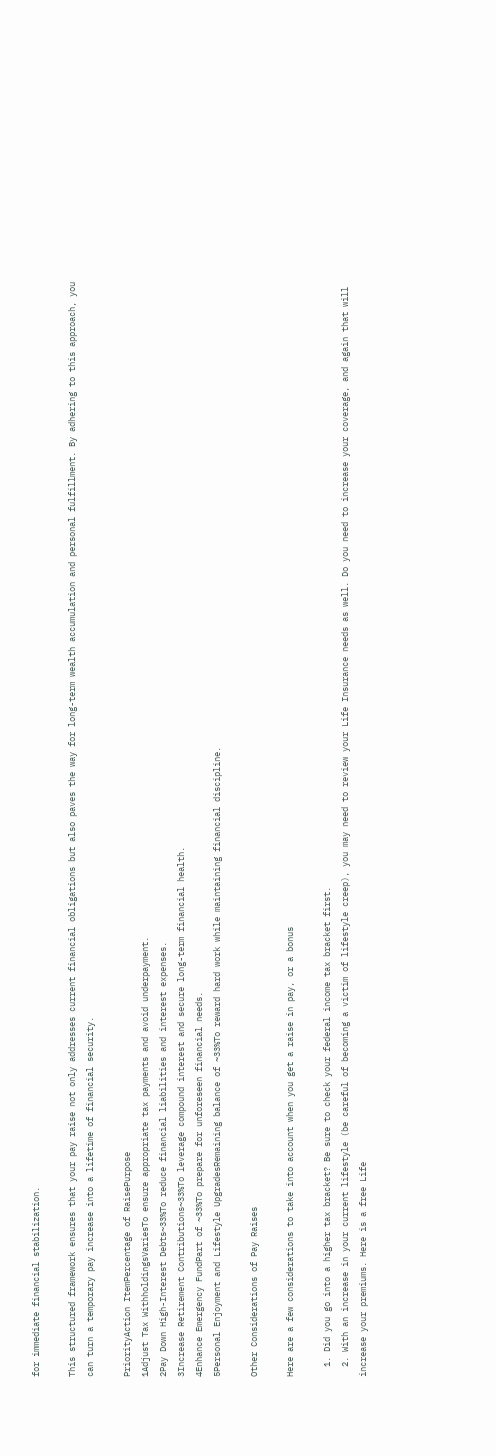for immediate financial stabilization.

This structured framework ensures that your pay raise not only addresses current financial obligations but also paves the way for long-term wealth accumulation and personal fulfillment. By adhering to this approach, you can turn a temporary pay increase into a lifetime of financial security.

PriorityAction ItemPercentage of RaisePurpose
1Adjust Tax WithholdingsVariesTo ensure appropriate tax payments and avoid underpayment.
2Pay Down High-Interest Debts~33%To reduce financial liabilities and interest expenses.
3Increase Retirement Contributions~33%To leverage compound interest and secure long-term financial health.
4Enhance Emergency FundPart of ~33%To prepare for unforeseen financial needs.
5Personal Enjoyment and Lifestyle UpgradesRemaining balance of ~33%To reward hard work while maintaining financial discipline.

Other Considerations of Pay Raises

Here are a few considerations to take into account when you get a raise in pay, or a bonus

  1. Did you go into a higher tax bracket? Be sure to check your federal income tax bracket first.
  2. With an increase in your current lifestyle (be careful of becoming a victim of lifestyle creep), you may need to review your Life Insurance needs as well. Do you need to increase your coverage, and again that will increase your premiums. Here is a free Life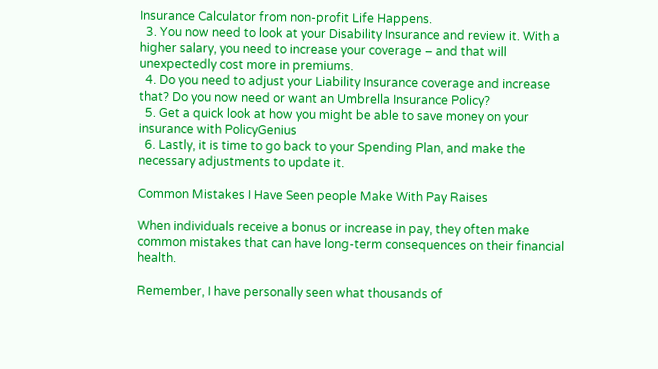Insurance Calculator from non-profit Life Happens.
  3. You now need to look at your Disability Insurance and review it. With a higher salary, you need to increase your coverage – and that will unexpectedly cost more in premiums.
  4. Do you need to adjust your Liability Insurance coverage and increase that? Do you now need or want an Umbrella Insurance Policy?
  5. Get a quick look at how you might be able to save money on your insurance with PolicyGenius
  6. Lastly, it is time to go back to your Spending Plan, and make the necessary adjustments to update it.

Common Mistakes I Have Seen people Make With Pay Raises

When individuals receive a bonus or increase in pay, they often make common mistakes that can have long-term consequences on their financial health.

Remember, I have personally seen what thousands of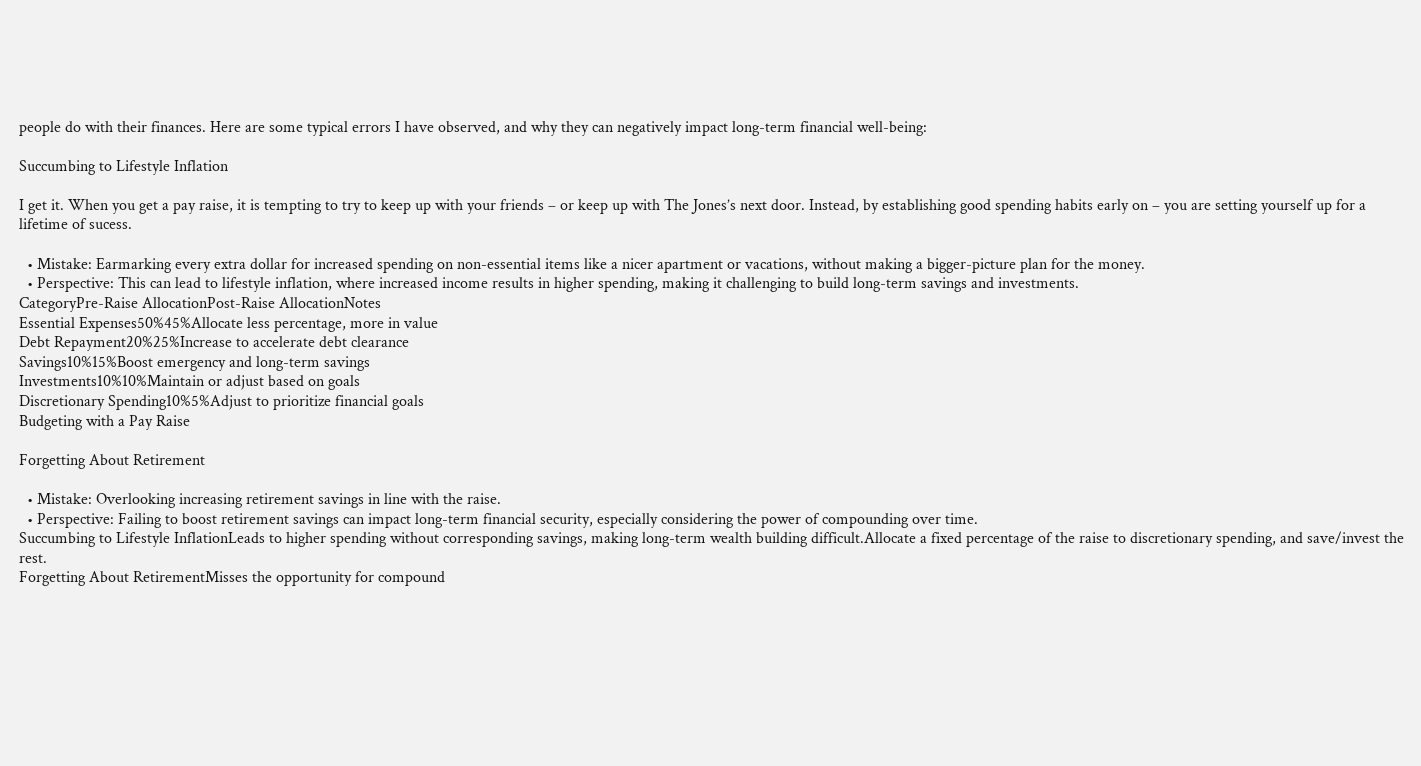people do with their finances. Here are some typical errors I have observed, and why they can negatively impact long-term financial well-being:

Succumbing to Lifestyle Inflation

I get it. When you get a pay raise, it is tempting to try to keep up with your friends – or keep up with The Jones’s next door. Instead, by establishing good spending habits early on – you are setting yourself up for a lifetime of sucess.

  • Mistake: Earmarking every extra dollar for increased spending on non-essential items like a nicer apartment or vacations, without making a bigger-picture plan for the money.
  • Perspective: This can lead to lifestyle inflation, where increased income results in higher spending, making it challenging to build long-term savings and investments.
CategoryPre-Raise AllocationPost-Raise AllocationNotes
Essential Expenses50%45%Allocate less percentage, more in value
Debt Repayment20%25%Increase to accelerate debt clearance
Savings10%15%Boost emergency and long-term savings
Investments10%10%Maintain or adjust based on goals
Discretionary Spending10%5%Adjust to prioritize financial goals
Budgeting with a Pay Raise

Forgetting About Retirement

  • Mistake: Overlooking increasing retirement savings in line with the raise.
  • Perspective: Failing to boost retirement savings can impact long-term financial security, especially considering the power of compounding over time.
Succumbing to Lifestyle InflationLeads to higher spending without corresponding savings, making long-term wealth building difficult.Allocate a fixed percentage of the raise to discretionary spending, and save/invest the rest.
Forgetting About RetirementMisses the opportunity for compound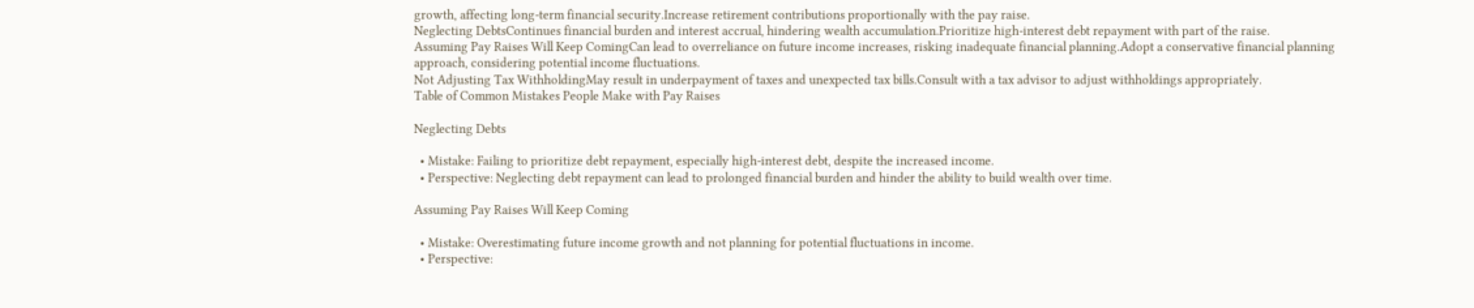growth, affecting long-term financial security.Increase retirement contributions proportionally with the pay raise.
Neglecting DebtsContinues financial burden and interest accrual, hindering wealth accumulation.Prioritize high-interest debt repayment with part of the raise.
Assuming Pay Raises Will Keep ComingCan lead to overreliance on future income increases, risking inadequate financial planning.Adopt a conservative financial planning approach, considering potential income fluctuations.
Not Adjusting Tax WithholdingMay result in underpayment of taxes and unexpected tax bills.Consult with a tax advisor to adjust withholdings appropriately.
Table of Common Mistakes People Make with Pay Raises

Neglecting Debts

  • Mistake: Failing to prioritize debt repayment, especially high-interest debt, despite the increased income.
  • Perspective: Neglecting debt repayment can lead to prolonged financial burden and hinder the ability to build wealth over time.

Assuming Pay Raises Will Keep Coming

  • Mistake: Overestimating future income growth and not planning for potential fluctuations in income.
  • Perspective: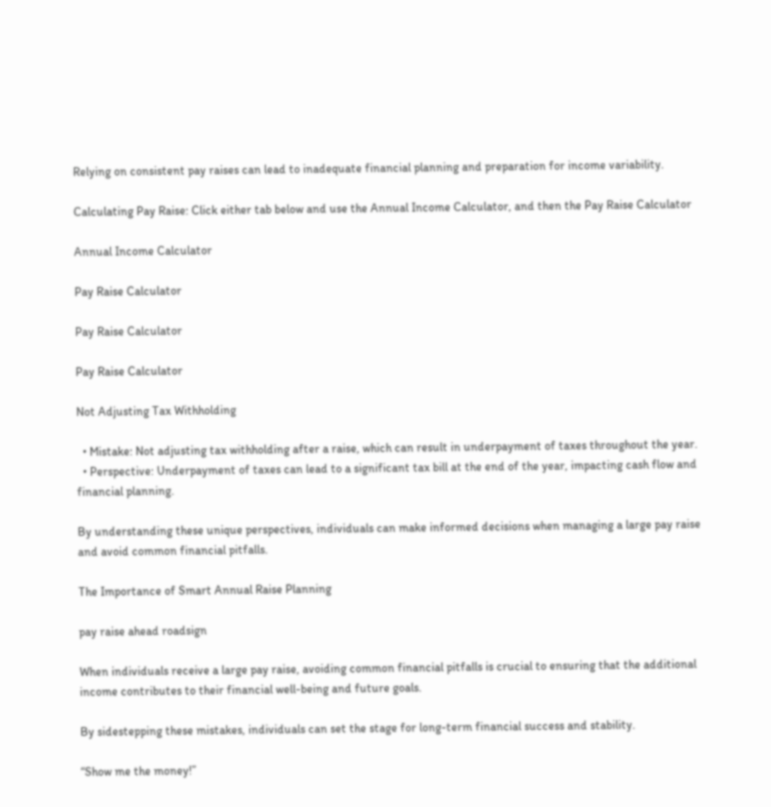Relying on consistent pay raises can lead to inadequate financial planning and preparation for income variability.

Calculating Pay Raise: Click either tab below and use the Annual Income Calculator, and then the Pay Raise Calculator

Annual Income Calculator

Pay Raise Calculator

Pay Raise Calculator

Pay Raise Calculator

Not Adjusting Tax Withholding

  • Mistake: Not adjusting tax withholding after a raise, which can result in underpayment of taxes throughout the year.
  • Perspective: Underpayment of taxes can lead to a significant tax bill at the end of the year, impacting cash flow and financial planning.

By understanding these unique perspectives, individuals can make informed decisions when managing a large pay raise and avoid common financial pitfalls.

The Importance of Smart Annual Raise Planning

pay raise ahead roadsign

When individuals receive a large pay raise, avoiding common financial pitfalls is crucial to ensuring that the additional income contributes to their financial well-being and future goals.

By sidestepping these mistakes, individuals can set the stage for long-term financial success and stability.

“Show me the money!”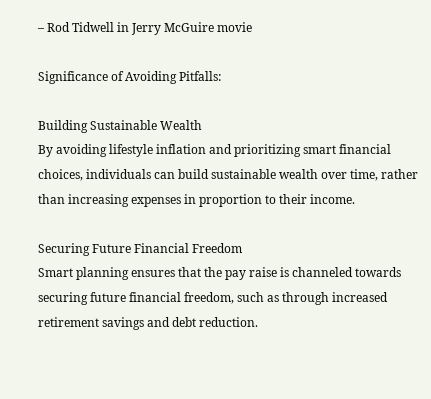– Rod Tidwell in Jerry McGuire movie

Significance of Avoiding Pitfalls:

Building Sustainable Wealth
By avoiding lifestyle inflation and prioritizing smart financial choices, individuals can build sustainable wealth over time, rather than increasing expenses in proportion to their income.

Securing Future Financial Freedom
Smart planning ensures that the pay raise is channeled towards securing future financial freedom, such as through increased retirement savings and debt reduction.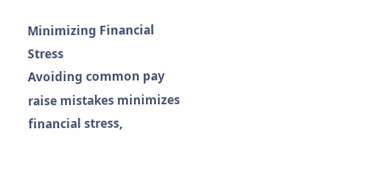Minimizing Financial Stress
Avoiding common pay raise mistakes minimizes financial stress,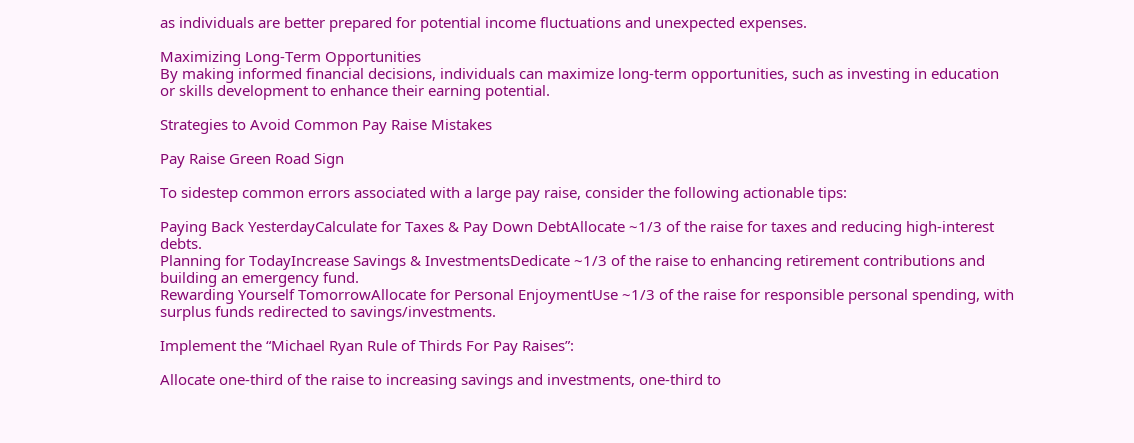as individuals are better prepared for potential income fluctuations and unexpected expenses.

Maximizing Long-Term Opportunities
By making informed financial decisions, individuals can maximize long-term opportunities, such as investing in education or skills development to enhance their earning potential.

Strategies to Avoid Common Pay Raise Mistakes

Pay Raise Green Road Sign

To sidestep common errors associated with a large pay raise, consider the following actionable tips:

Paying Back YesterdayCalculate for Taxes & Pay Down DebtAllocate ~1/3 of the raise for taxes and reducing high-interest debts.
Planning for TodayIncrease Savings & InvestmentsDedicate ~1/3 of the raise to enhancing retirement contributions and building an emergency fund.
Rewarding Yourself TomorrowAllocate for Personal EnjoymentUse ~1/3 of the raise for responsible personal spending, with surplus funds redirected to savings/investments.

Implement the “Michael Ryan Rule of Thirds For Pay Raises”:

Allocate one-third of the raise to increasing savings and investments, one-third to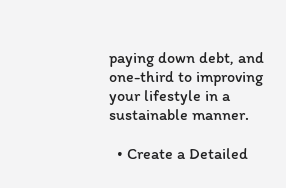paying down debt, and one-third to improving your lifestyle in a sustainable manner.

  • Create a Detailed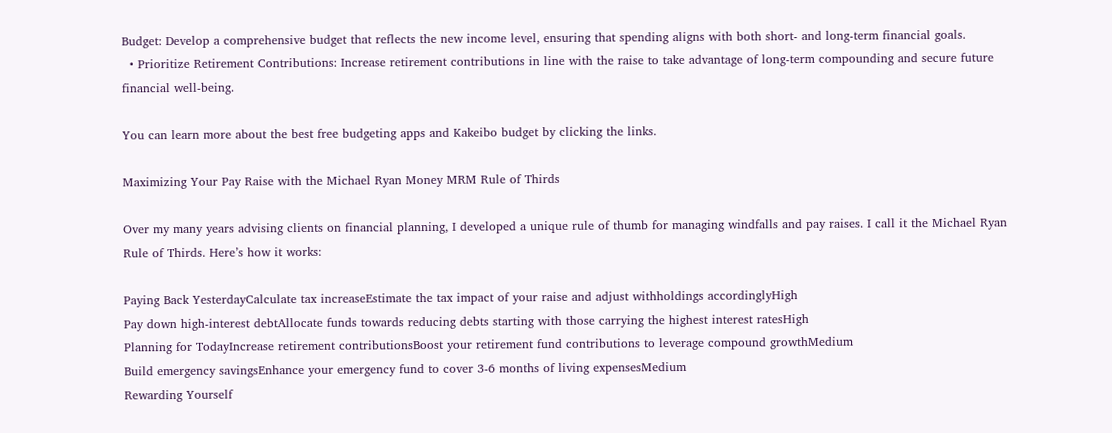Budget: Develop a comprehensive budget that reflects the new income level, ensuring that spending aligns with both short- and long-term financial goals.
  • Prioritize Retirement Contributions: Increase retirement contributions in line with the raise to take advantage of long-term compounding and secure future financial well-being.

You can learn more about the best free budgeting apps and Kakeibo budget by clicking the links.

Maximizing Your Pay Raise with the Michael Ryan Money MRM Rule of Thirds

Over my many years advising clients on financial planning, I developed a unique rule of thumb for managing windfalls and pay raises. I call it the Michael Ryan Rule of Thirds. Here’s how it works:

Paying Back YesterdayCalculate tax increaseEstimate the tax impact of your raise and adjust withholdings accordinglyHigh
Pay down high-interest debtAllocate funds towards reducing debts starting with those carrying the highest interest ratesHigh
Planning for TodayIncrease retirement contributionsBoost your retirement fund contributions to leverage compound growthMedium
Build emergency savingsEnhance your emergency fund to cover 3-6 months of living expensesMedium
Rewarding Yourself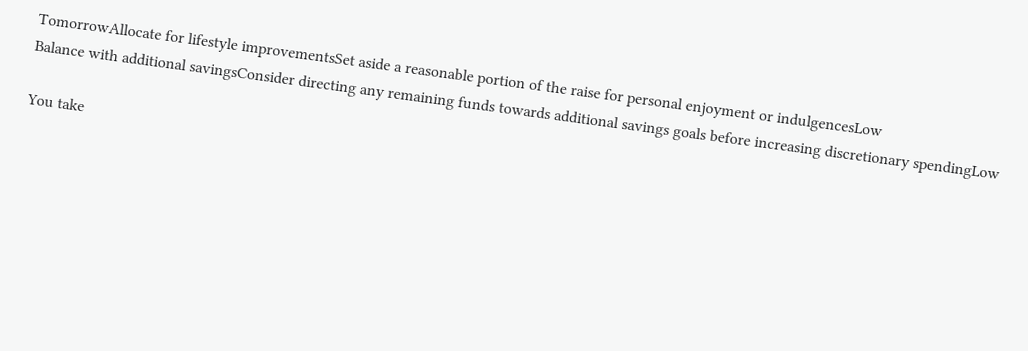TomorrowAllocate for lifestyle improvementsSet aside a reasonable portion of the raise for personal enjoyment or indulgencesLow
Balance with additional savingsConsider directing any remaining funds towards additional savings goals before increasing discretionary spendingLow

You take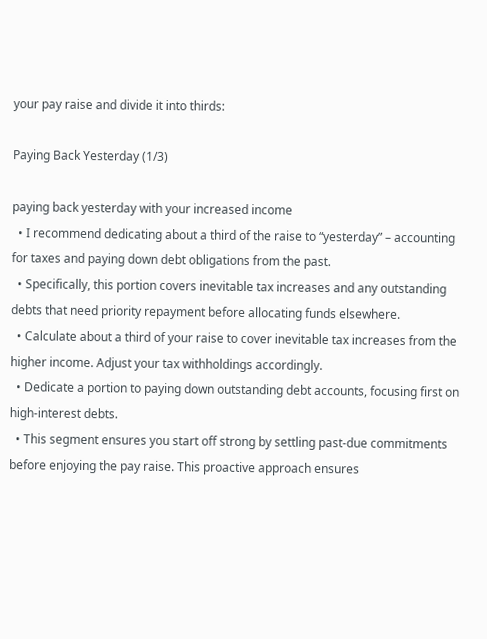your pay raise and divide it into thirds:

Paying Back Yesterday (1/3)

paying back yesterday with your increased income
  • I recommend dedicating about a third of the raise to “yesterday” – accounting for taxes and paying down debt obligations from the past.
  • Specifically, this portion covers inevitable tax increases and any outstanding debts that need priority repayment before allocating funds elsewhere.
  • Calculate about a third of your raise to cover inevitable tax increases from the higher income. Adjust your tax withholdings accordingly.
  • Dedicate a portion to paying down outstanding debt accounts, focusing first on high-interest debts.
  • This segment ensures you start off strong by settling past-due commitments before enjoying the pay raise. This proactive approach ensures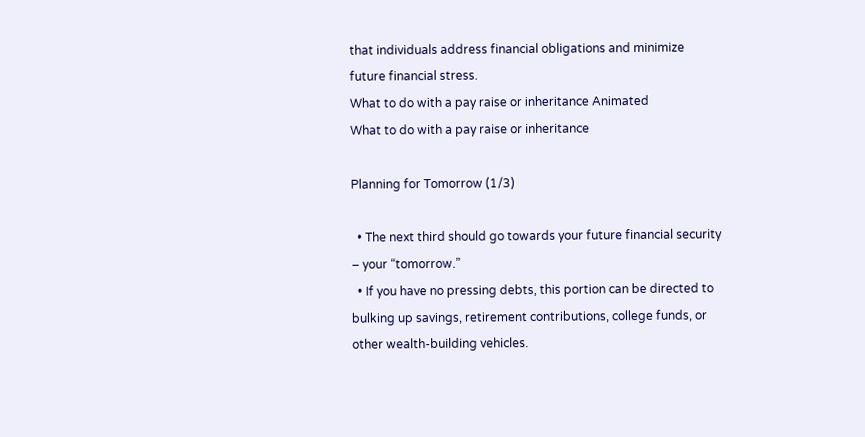that individuals address financial obligations and minimize future financial stress.
What to do with a pay raise or inheritance Animated
What to do with a pay raise or inheritance

Planning for Tomorrow (1/3)

  • The next third should go towards your future financial security – your “tomorrow.”
  • If you have no pressing debts, this portion can be directed to bulking up savings, retirement contributions, college funds, or other wealth-building vehicles.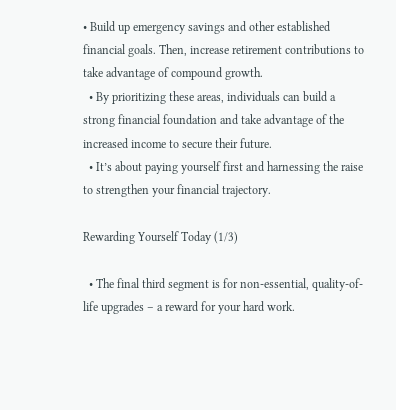• Build up emergency savings and other established financial goals. Then, increase retirement contributions to take advantage of compound growth.
  • By prioritizing these areas, individuals can build a strong financial foundation and take advantage of the increased income to secure their future.
  • It’s about paying yourself first and harnessing the raise to strengthen your financial trajectory.

Rewarding Yourself Today (1/3)

  • The final third segment is for non-essential, quality-of-life upgrades – a reward for your hard work.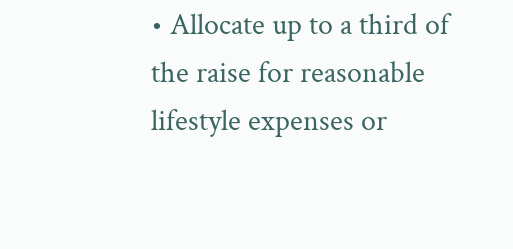• Allocate up to a third of the raise for reasonable lifestyle expenses or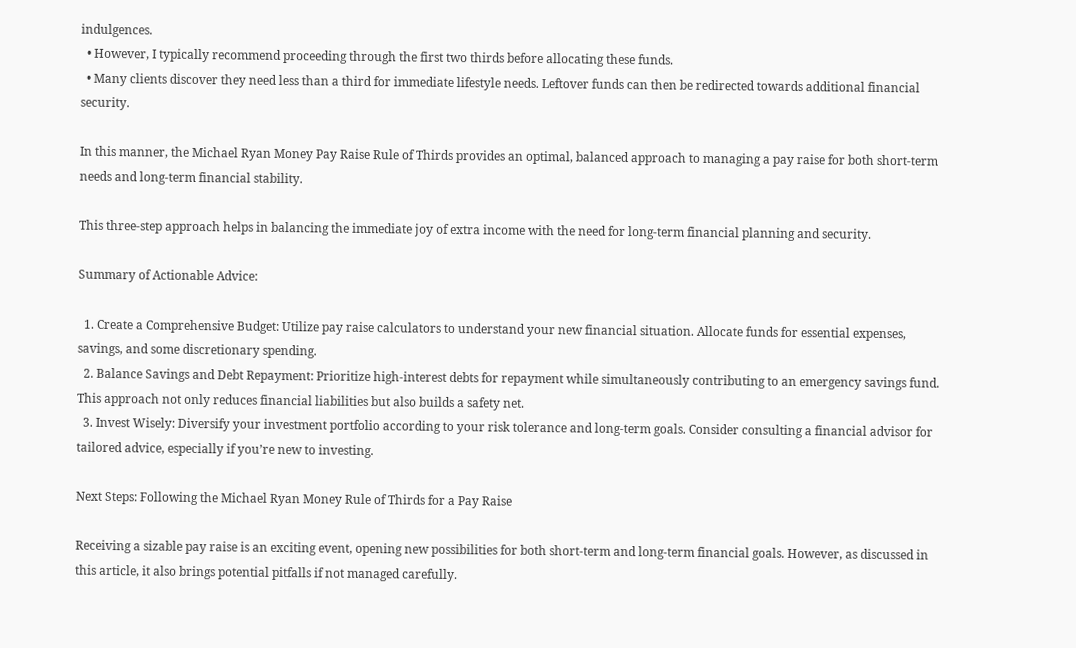indulgences.
  • However, I typically recommend proceeding through the first two thirds before allocating these funds.
  • Many clients discover they need less than a third for immediate lifestyle needs. Leftover funds can then be redirected towards additional financial security.

In this manner, the Michael Ryan Money Pay Raise Rule of Thirds provides an optimal, balanced approach to managing a pay raise for both short-term needs and long-term financial stability.

This three-step approach helps in balancing the immediate joy of extra income with the need for long-term financial planning and security.

Summary of Actionable Advice:

  1. Create a Comprehensive Budget: Utilize pay raise calculators to understand your new financial situation. Allocate funds for essential expenses, savings, and some discretionary spending.
  2. Balance Savings and Debt Repayment: Prioritize high-interest debts for repayment while simultaneously contributing to an emergency savings fund. This approach not only reduces financial liabilities but also builds a safety net.
  3. Invest Wisely: Diversify your investment portfolio according to your risk tolerance and long-term goals. Consider consulting a financial advisor for tailored advice, especially if you’re new to investing.

Next Steps: Following the Michael Ryan Money Rule of Thirds for a Pay Raise

Receiving a sizable pay raise is an exciting event, opening new possibilities for both short-term and long-term financial goals. However, as discussed in this article, it also brings potential pitfalls if not managed carefully.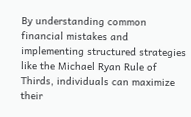By understanding common financial mistakes and implementing structured strategies like the Michael Ryan Rule of Thirds, individuals can maximize their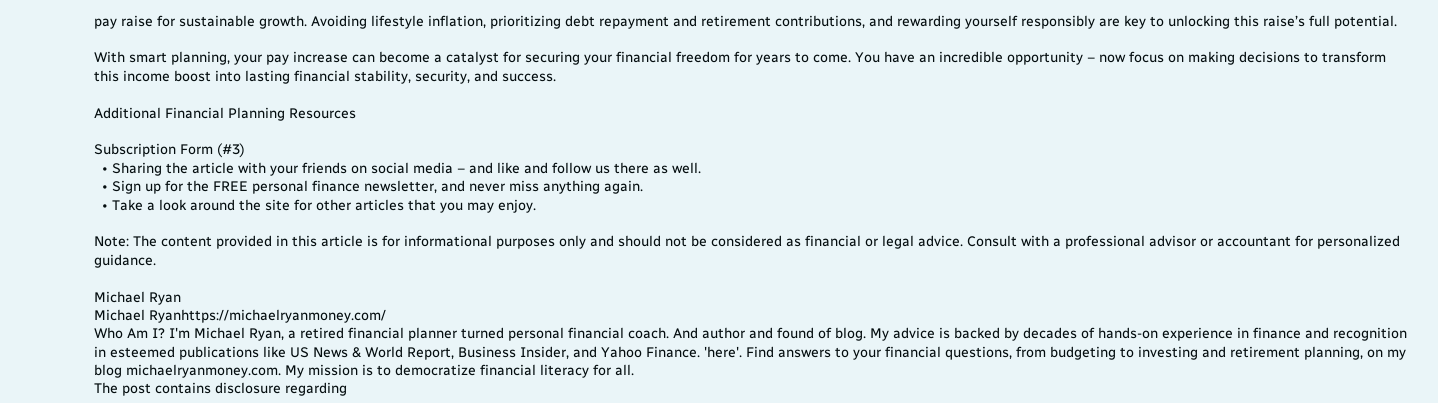pay raise for sustainable growth. Avoiding lifestyle inflation, prioritizing debt repayment and retirement contributions, and rewarding yourself responsibly are key to unlocking this raise’s full potential.

With smart planning, your pay increase can become a catalyst for securing your financial freedom for years to come. You have an incredible opportunity – now focus on making decisions to transform this income boost into lasting financial stability, security, and success.

Additional Financial Planning Resources

Subscription Form (#3)
  • Sharing the article with your friends on social media – and like and follow us there as well.
  • Sign up for the FREE personal finance newsletter, and never miss anything again.
  • Take a look around the site for other articles that you may enjoy.

Note: The content provided in this article is for informational purposes only and should not be considered as financial or legal advice. Consult with a professional advisor or accountant for personalized guidance.

Michael Ryan
Michael Ryanhttps://michaelryanmoney.com/
Who Am I? I'm Michael Ryan, a retired financial planner turned personal financial coach. And author and found of blog. My advice is backed by decades of hands-on experience in finance and recognition in esteemed publications like US News & World Report, Business Insider, and Yahoo Finance. 'here'. Find answers to your financial questions, from budgeting to investing and retirement planning, on my blog michaelryanmoney.com. My mission is to democratize financial literacy for all.
The post contains disclosure regarding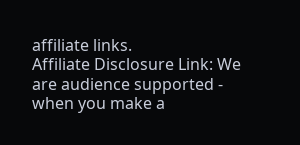affiliate links.
Affiliate Disclosure Link: We are audience supported - when you make a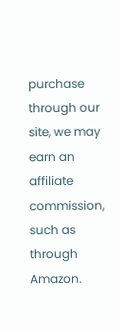purchase through our site, we may earn an affiliate commission, such as through Amazon.